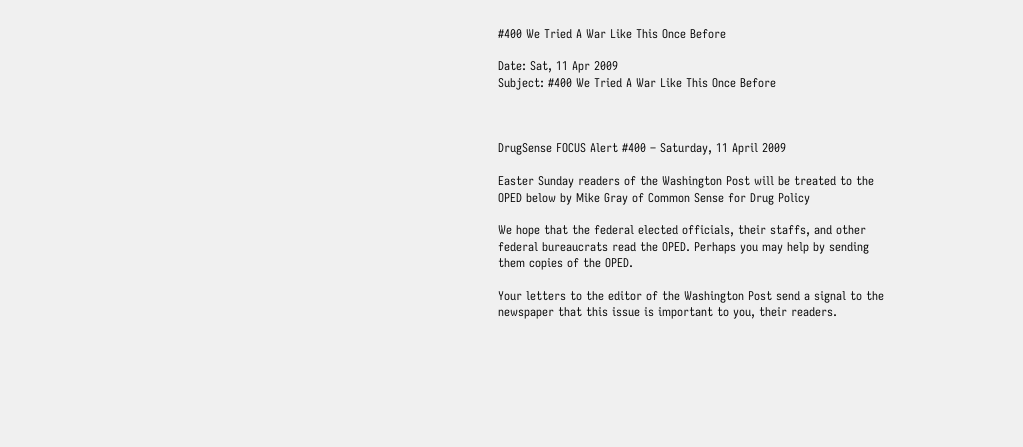#400 We Tried A War Like This Once Before

Date: Sat, 11 Apr 2009
Subject: #400 We Tried A War Like This Once Before



DrugSense FOCUS Alert #400 – Saturday, 11 April 2009

Easter Sunday readers of the Washington Post will be treated to the
OPED below by Mike Gray of Common Sense for Drug Policy

We hope that the federal elected officials, their staffs, and other
federal bureaucrats read the OPED. Perhaps you may help by sending
them copies of the OPED.

Your letters to the editor of the Washington Post send a signal to the
newspaper that this issue is important to you, their readers.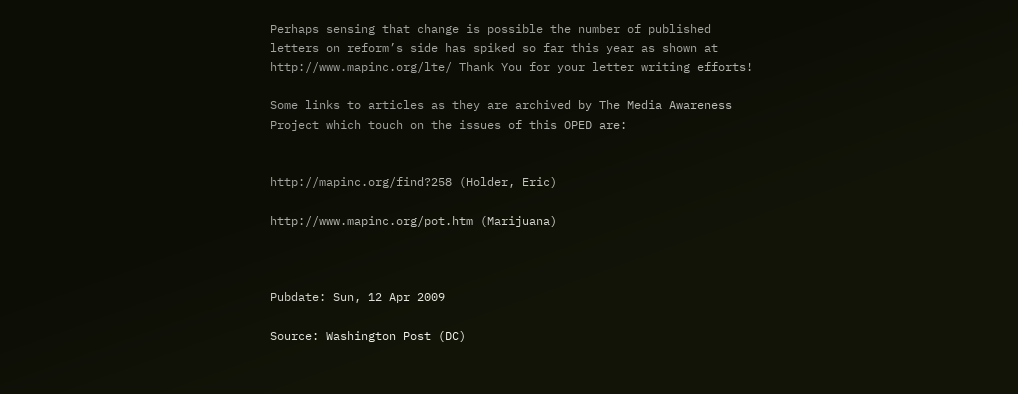Perhaps sensing that change is possible the number of published
letters on reform’s side has spiked so far this year as shown at
http://www.mapinc.org/lte/ Thank You for your letter writing efforts!

Some links to articles as they are archived by The Media Awareness
Project which touch on the issues of this OPED are:


http://mapinc.org/find?258 (Holder, Eric)

http://www.mapinc.org/pot.htm (Marijuana)



Pubdate: Sun, 12 Apr 2009

Source: Washington Post (DC)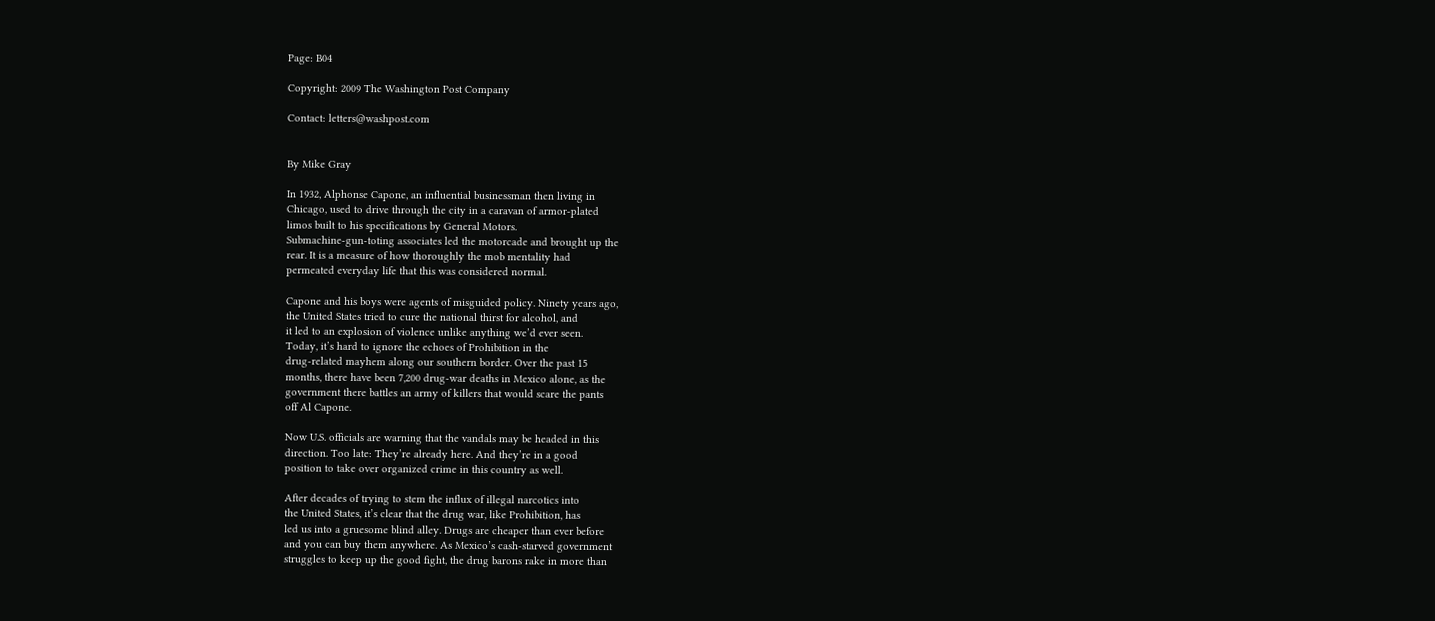Page: B04

Copyright: 2009 The Washington Post Company

Contact: letters@washpost.com


By Mike Gray

In 1932, Alphonse Capone, an influential businessman then living in
Chicago, used to drive through the city in a caravan of armor-plated
limos built to his specifications by General Motors.
Submachine-gun-toting associates led the motorcade and brought up the
rear. It is a measure of how thoroughly the mob mentality had
permeated everyday life that this was considered normal.

Capone and his boys were agents of misguided policy. Ninety years ago,
the United States tried to cure the national thirst for alcohol, and
it led to an explosion of violence unlike anything we’d ever seen.
Today, it’s hard to ignore the echoes of Prohibition in the
drug-related mayhem along our southern border. Over the past 15
months, there have been 7,200 drug-war deaths in Mexico alone, as the
government there battles an army of killers that would scare the pants
off Al Capone.

Now U.S. officials are warning that the vandals may be headed in this
direction. Too late: They’re already here. And they’re in a good
position to take over organized crime in this country as well.

After decades of trying to stem the influx of illegal narcotics into
the United States, it’s clear that the drug war, like Prohibition, has
led us into a gruesome blind alley. Drugs are cheaper than ever before
and you can buy them anywhere. As Mexico’s cash-starved government
struggles to keep up the good fight, the drug barons rake in more than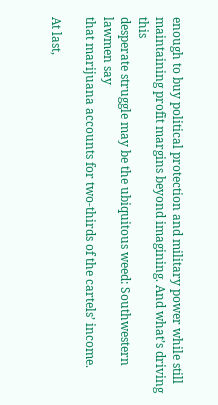enough to buy political protection and military power while still
maintaining profit margins beyond imagining. And what’s driving this
desperate struggle may be the ubiquitous weed: Southwestern lawmen say
that marijuana accounts for two-thirds of the cartels’ income.

At last,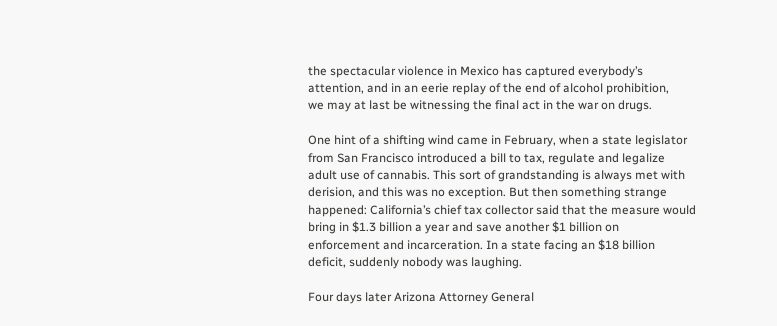the spectacular violence in Mexico has captured everybody’s
attention, and in an eerie replay of the end of alcohol prohibition,
we may at last be witnessing the final act in the war on drugs.

One hint of a shifting wind came in February, when a state legislator
from San Francisco introduced a bill to tax, regulate and legalize
adult use of cannabis. This sort of grandstanding is always met with
derision, and this was no exception. But then something strange
happened: California’s chief tax collector said that the measure would
bring in $1.3 billion a year and save another $1 billion on
enforcement and incarceration. In a state facing an $18 billion
deficit, suddenly nobody was laughing.

Four days later Arizona Attorney General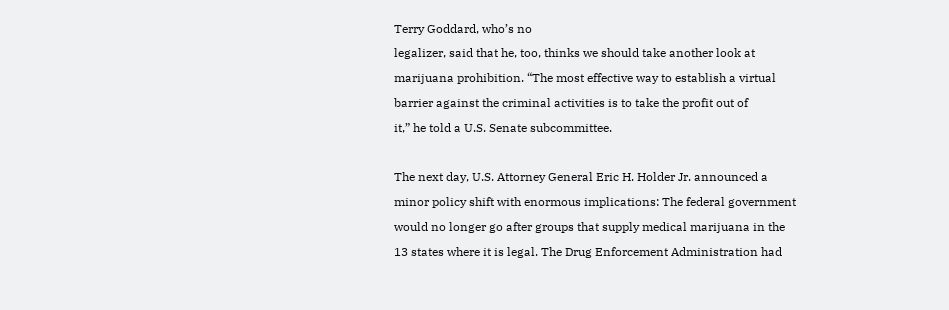Terry Goddard, who’s no
legalizer, said that he, too, thinks we should take another look at
marijuana prohibition. “The most effective way to establish a virtual
barrier against the criminal activities is to take the profit out of
it,” he told a U.S. Senate subcommittee.

The next day, U.S. Attorney General Eric H. Holder Jr. announced a
minor policy shift with enormous implications: The federal government
would no longer go after groups that supply medical marijuana in the
13 states where it is legal. The Drug Enforcement Administration had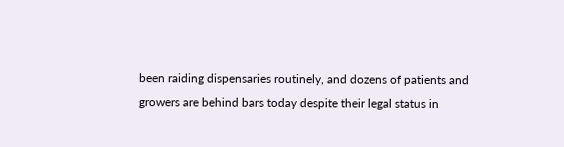been raiding dispensaries routinely, and dozens of patients and
growers are behind bars today despite their legal status in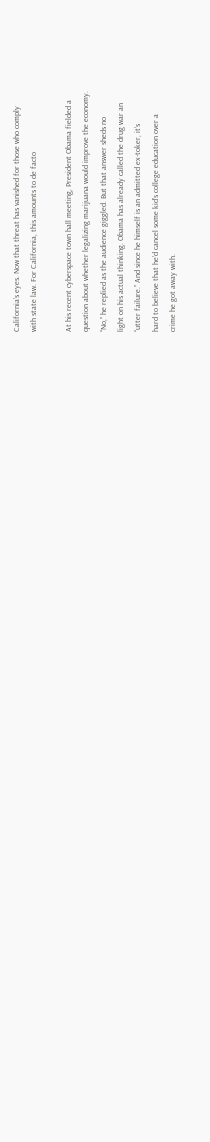California’s eyes. Now that threat has vanished for those who comply
with state law. For California, this amounts to de facto

At his recent cyberspace town hall meeting, President Obama fielded a
question about whether legalizing marijuana would improve the economy.
“No,” he replied as the audience giggled. But that answer sheds no
light on his actual thinking. Obama has already called the drug war an
“utter failure.” And since he himself is an admitted ex-toker, it’s
hard to believe that he’d cancel some kid’s college education over a
crime he got away with.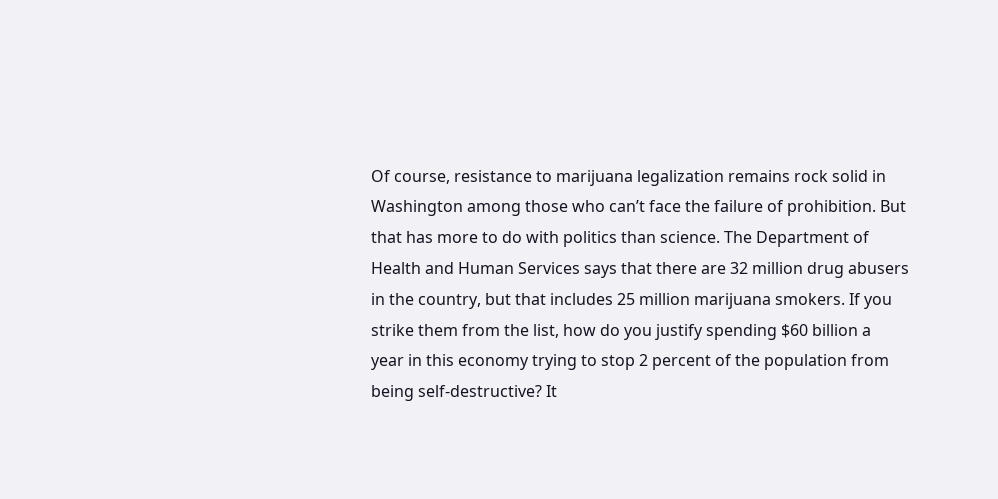Of course, resistance to marijuana legalization remains rock solid in
Washington among those who can’t face the failure of prohibition. But
that has more to do with politics than science. The Department of
Health and Human Services says that there are 32 million drug abusers
in the country, but that includes 25 million marijuana smokers. If you
strike them from the list, how do you justify spending $60 billion a
year in this economy trying to stop 2 percent of the population from
being self-destructive? It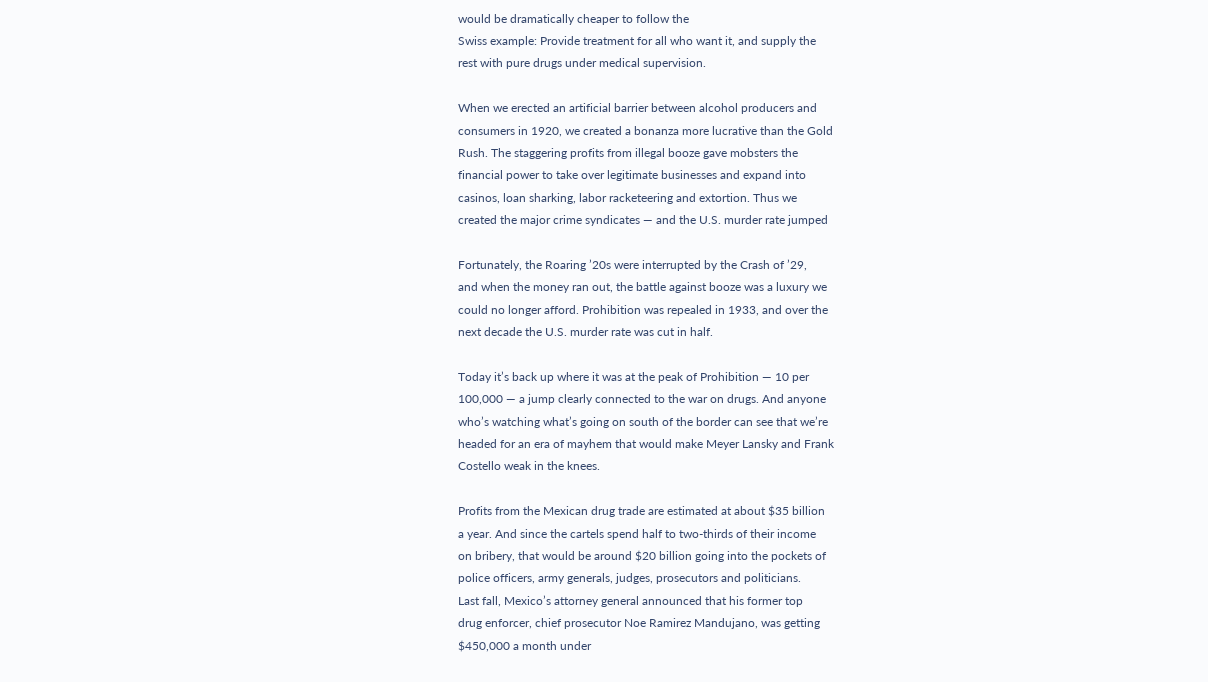would be dramatically cheaper to follow the
Swiss example: Provide treatment for all who want it, and supply the
rest with pure drugs under medical supervision.

When we erected an artificial barrier between alcohol producers and
consumers in 1920, we created a bonanza more lucrative than the Gold
Rush. The staggering profits from illegal booze gave mobsters the
financial power to take over legitimate businesses and expand into
casinos, loan sharking, labor racketeering and extortion. Thus we
created the major crime syndicates — and the U.S. murder rate jumped

Fortunately, the Roaring ’20s were interrupted by the Crash of ’29,
and when the money ran out, the battle against booze was a luxury we
could no longer afford. Prohibition was repealed in 1933, and over the
next decade the U.S. murder rate was cut in half.

Today it’s back up where it was at the peak of Prohibition — 10 per
100,000 — a jump clearly connected to the war on drugs. And anyone
who’s watching what’s going on south of the border can see that we’re
headed for an era of mayhem that would make Meyer Lansky and Frank
Costello weak in the knees.

Profits from the Mexican drug trade are estimated at about $35 billion
a year. And since the cartels spend half to two-thirds of their income
on bribery, that would be around $20 billion going into the pockets of
police officers, army generals, judges, prosecutors and politicians.
Last fall, Mexico’s attorney general announced that his former top
drug enforcer, chief prosecutor Noe Ramirez Mandujano, was getting
$450,000 a month under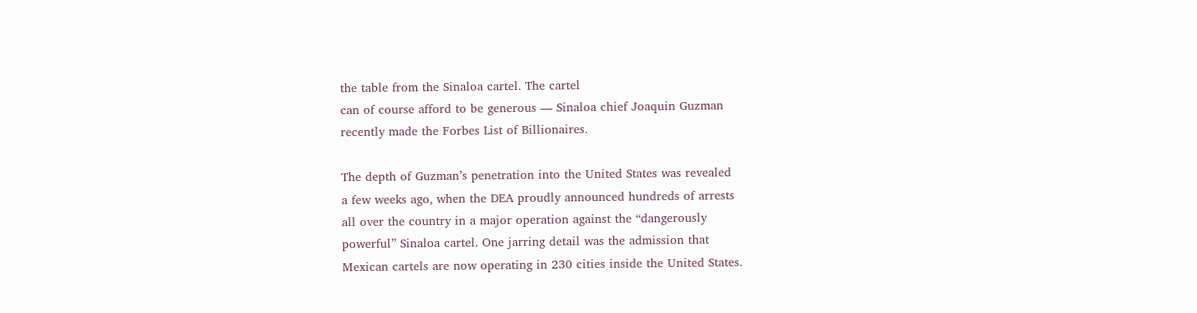the table from the Sinaloa cartel. The cartel
can of course afford to be generous — Sinaloa chief Joaquin Guzman
recently made the Forbes List of Billionaires.

The depth of Guzman’s penetration into the United States was revealed
a few weeks ago, when the DEA proudly announced hundreds of arrests
all over the country in a major operation against the “dangerously
powerful” Sinaloa cartel. One jarring detail was the admission that
Mexican cartels are now operating in 230 cities inside the United States.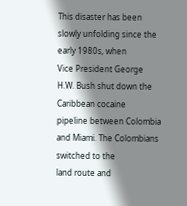This disaster has been slowly unfolding since the early 1980s, when
Vice President George H.W. Bush shut down the Caribbean cocaine
pipeline between Colombia and Miami. The Colombians switched to the
land route and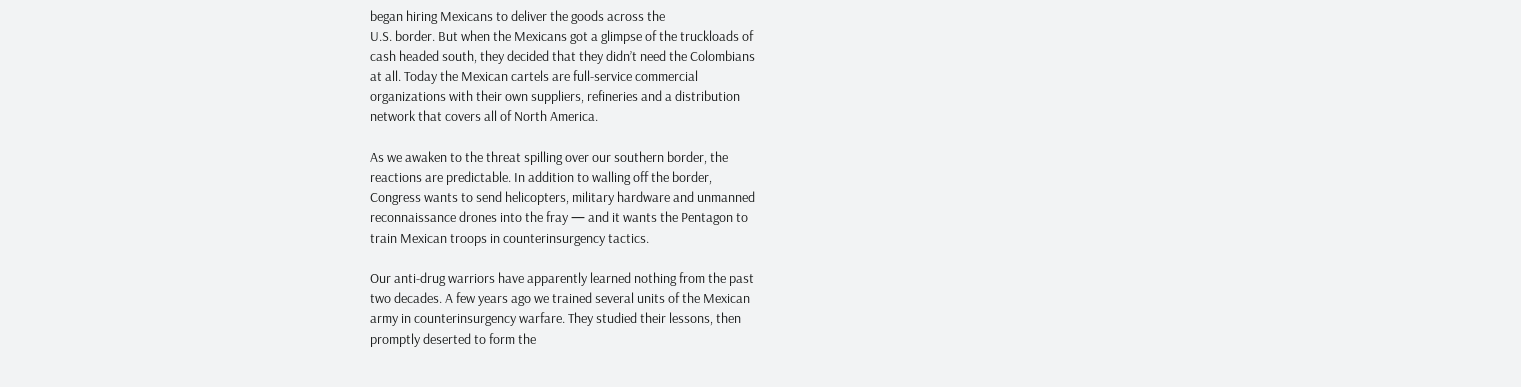began hiring Mexicans to deliver the goods across the
U.S. border. But when the Mexicans got a glimpse of the truckloads of
cash headed south, they decided that they didn’t need the Colombians
at all. Today the Mexican cartels are full-service commercial
organizations with their own suppliers, refineries and a distribution
network that covers all of North America.

As we awaken to the threat spilling over our southern border, the
reactions are predictable. In addition to walling off the border,
Congress wants to send helicopters, military hardware and unmanned
reconnaissance drones into the fray — and it wants the Pentagon to
train Mexican troops in counterinsurgency tactics.

Our anti-drug warriors have apparently learned nothing from the past
two decades. A few years ago we trained several units of the Mexican
army in counterinsurgency warfare. They studied their lessons, then
promptly deserted to form the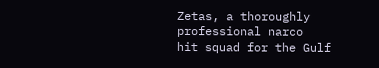Zetas, a thoroughly professional narco
hit squad for the Gulf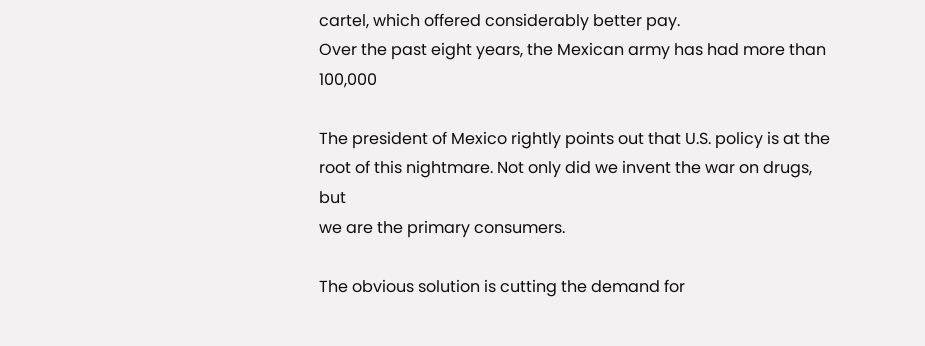cartel, which offered considerably better pay.
Over the past eight years, the Mexican army has had more than 100,000

The president of Mexico rightly points out that U.S. policy is at the
root of this nightmare. Not only did we invent the war on drugs, but
we are the primary consumers.

The obvious solution is cutting the demand for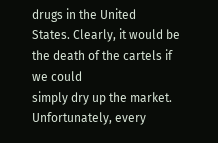drugs in the United
States. Clearly, it would be the death of the cartels if we could
simply dry up the market. Unfortunately, every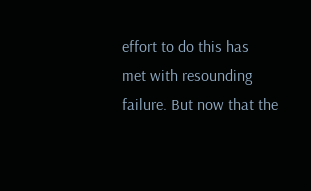effort to do this has
met with resounding failure. But now that the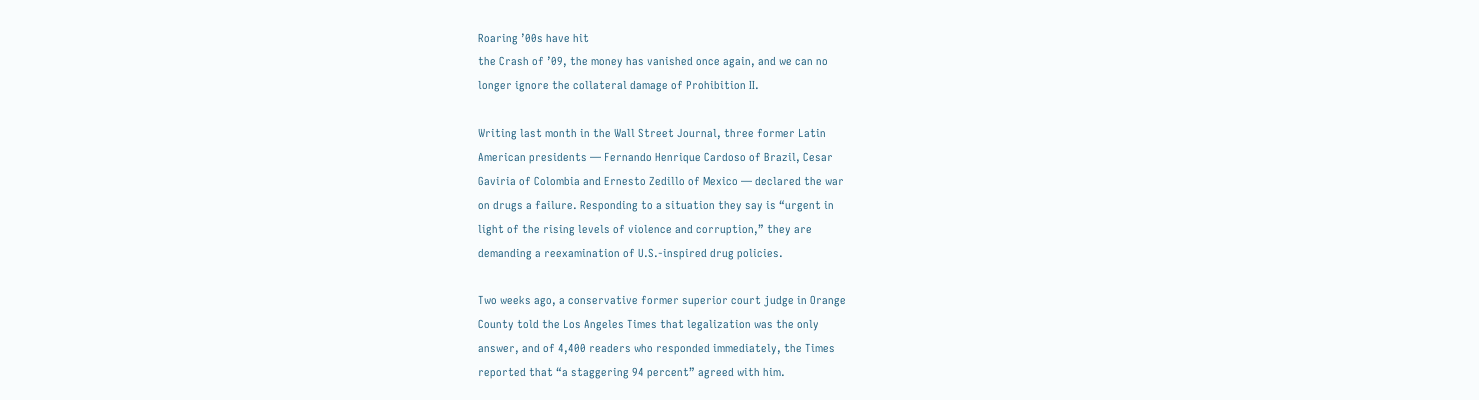Roaring ’00s have hit
the Crash of ’09, the money has vanished once again, and we can no
longer ignore the collateral damage of Prohibition II.

Writing last month in the Wall Street Journal, three former Latin
American presidents — Fernando Henrique Cardoso of Brazil, Cesar
Gaviria of Colombia and Ernesto Zedillo of Mexico — declared the war
on drugs a failure. Responding to a situation they say is “urgent in
light of the rising levels of violence and corruption,” they are
demanding a reexamination of U.S.-inspired drug policies.

Two weeks ago, a conservative former superior court judge in Orange
County told the Los Angeles Times that legalization was the only
answer, and of 4,400 readers who responded immediately, the Times
reported that “a staggering 94 percent” agreed with him.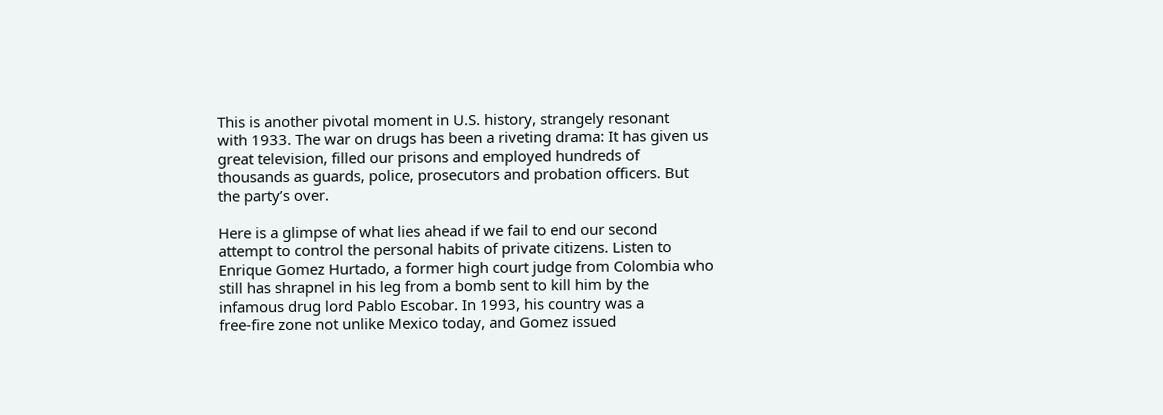This is another pivotal moment in U.S. history, strangely resonant
with 1933. The war on drugs has been a riveting drama: It has given us
great television, filled our prisons and employed hundreds of
thousands as guards, police, prosecutors and probation officers. But
the party’s over.

Here is a glimpse of what lies ahead if we fail to end our second
attempt to control the personal habits of private citizens. Listen to
Enrique Gomez Hurtado, a former high court judge from Colombia who
still has shrapnel in his leg from a bomb sent to kill him by the
infamous drug lord Pablo Escobar. In 1993, his country was a
free-fire zone not unlike Mexico today, and Gomez issued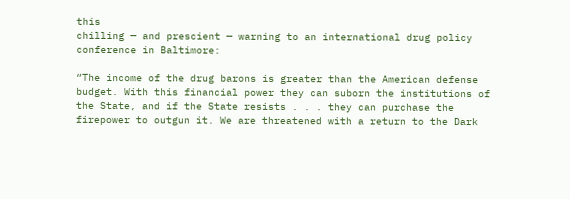this
chilling — and prescient — warning to an international drug policy
conference in Baltimore:

“The income of the drug barons is greater than the American defense
budget. With this financial power they can suborn the institutions of
the State, and if the State resists . . . they can purchase the
firepower to outgun it. We are threatened with a return to the Dark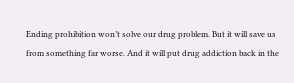Ending prohibition won’t solve our drug problem. But it will save us
from something far worse. And it will put drug addiction back in the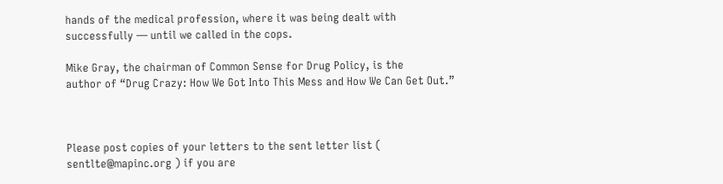hands of the medical profession, where it was being dealt with
successfully — until we called in the cops.

Mike Gray, the chairman of Common Sense for Drug Policy, is the
author of “Drug Crazy: How We Got Into This Mess and How We Can Get Out.”



Please post copies of your letters to the sent letter list (
sentlte@mapinc.org ) if you are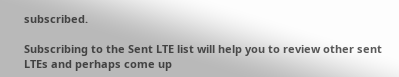subscribed.

Subscribing to the Sent LTE list will help you to review other sent
LTEs and perhaps come up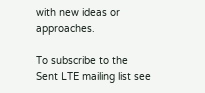with new ideas or approaches.

To subscribe to the Sent LTE mailing list see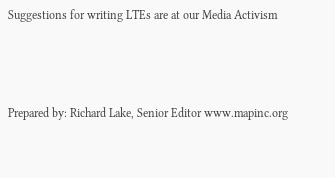Suggestions for writing LTEs are at our Media Activism



Prepared by: Richard Lake, Senior Editor www.mapinc.org